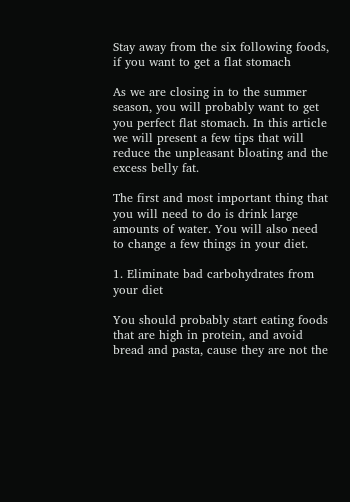Stay away from the six following foods, if you want to get a flat stomach

As we are closing in to the summer season, you will probably want to get you perfect flat stomach. In this article we will present a few tips that will reduce the unpleasant bloating and the excess belly fat.

The first and most important thing that you will need to do is drink large amounts of water. You will also need to change a few things in your diet.

1. Eliminate bad carbohydrates from your diet

You should probably start eating foods that are high in protein, and avoid bread and pasta, cause they are not the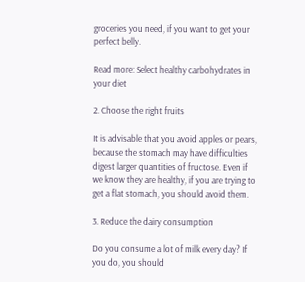groceries you need, if you want to get your perfect belly.

Read more: Select healthy carbohydrates in your diet

2. Choose the right fruits

It is advisable that you avoid apples or pears, because the stomach may have difficulties digest larger quantities of fructose. Even if we know they are healthy, if you are trying to get a flat stomach, you should avoid them.

3. Reduce the dairy consumption

Do you consume a lot of milk every day? If you do, you should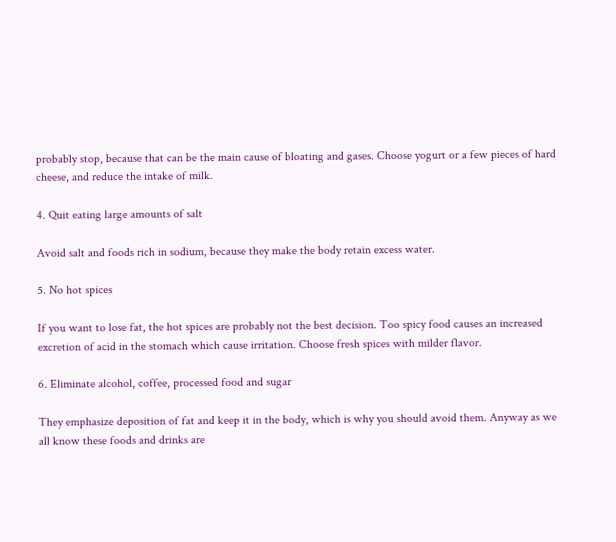probably stop, because that can be the main cause of bloating and gases. Choose yogurt or a few pieces of hard cheese, and reduce the intake of milk.

4. Quit eating large amounts of salt

Avoid salt and foods rich in sodium, because they make the body retain excess water.

5. No hot spices

If you want to lose fat, the hot spices are probably not the best decision. Too spicy food causes an increased excretion of acid in the stomach which cause irritation. Choose fresh spices with milder flavor.

6. Eliminate alcohol, coffee, processed food and sugar

They emphasize deposition of fat and keep it in the body, which is why you should avoid them. Anyway as we all know these foods and drinks are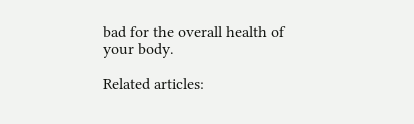bad for the overall health of your body.

Related articles: